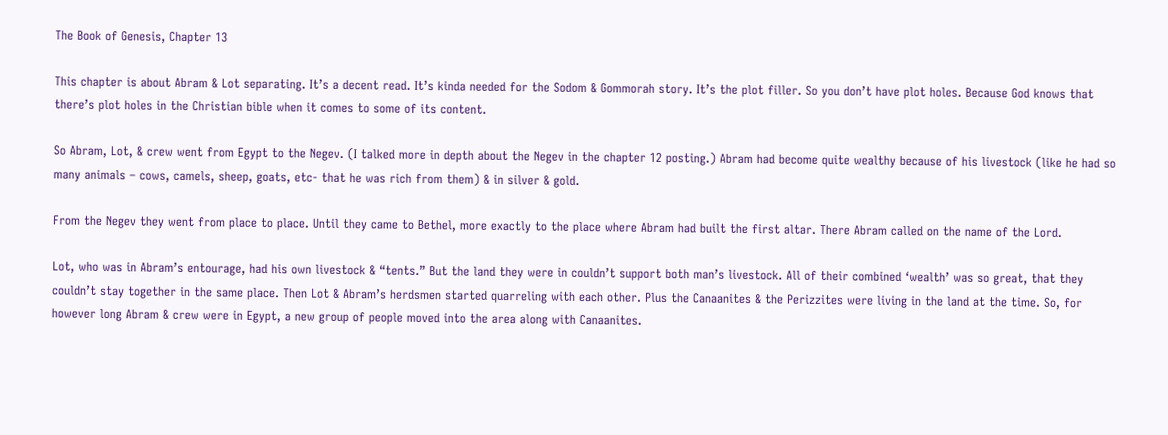The Book of Genesis, Chapter 13

This chapter is about Abram & Lot separating. It’s a decent read. It’s kinda needed for the Sodom & Gommorah story. It’s the plot filler. So you don’t have plot holes. Because God knows that there’s plot holes in the Christian bible when it comes to some of its content.

So Abram, Lot, & crew went from Egypt to the Negev. (I talked more in depth about the Negev in the chapter 12 posting.) Abram had become quite wealthy because of his livestock (like he had so many animals – cows, camels, sheep, goats, etc- that he was rich from them) & in silver & gold.

From the Negev they went from place to place. Until they came to Bethel, more exactly to the place where Abram had built the first altar. There Abram called on the name of the Lord.

Lot, who was in Abram’s entourage, had his own livestock & “tents.” But the land they were in couldn’t support both man’s livestock. All of their combined ‘wealth’ was so great, that they couldn’t stay together in the same place. Then Lot & Abram’s herdsmen started quarreling with each other. Plus the Canaanites & the Perizzites were living in the land at the time. So, for however long Abram & crew were in Egypt, a new group of people moved into the area along with Canaanites.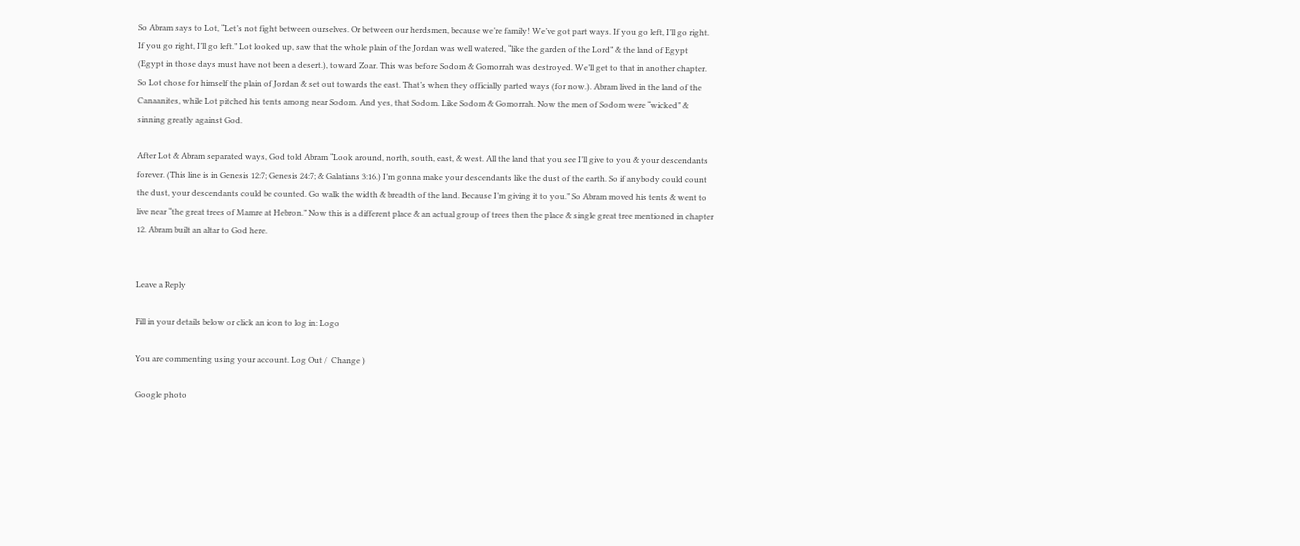So Abram says to Lot, “Let’s not fight between ourselves. Or between our herdsmen, because we’re family! We’ve got part ways. If you go left, I’ll go right. If you go right, I’ll go left.” Lot looked up, saw that the whole plain of the Jordan was well watered, “like the garden of the Lord” & the land of Egypt (Egypt in those days must have not been a desert.), toward Zoar. This was before Sodom & Gomorrah was destroyed. We’ll get to that in another chapter. So Lot chose for himself the plain of Jordan & set out towards the east. That’s when they officially parted ways (for now.). Abram lived in the land of the Canaanites, while Lot pitched his tents among near Sodom. And yes, that Sodom. Like Sodom & Gomorrah. Now the men of Sodom were “wicked” & sinning greatly against God.

After Lot & Abram separated ways, God told Abram “Look around, north, south, east, & west. All the land that you see I’ll give to you & your descendants forever. (This line is in Genesis 12:7; Genesis 24:7; & Galatians 3:16.) I’m gonna make your descendants like the dust of the earth. So if anybody could count the dust, your descendants could be counted. Go walk the width & breadth of the land. Because I’m giving it to you.” So Abram moved his tents & went to live near “the great trees of Mamre at Hebron.” Now this is a different place & an actual group of trees then the place & single great tree mentioned in chapter 12. Abram built an altar to God here.


Leave a Reply

Fill in your details below or click an icon to log in: Logo

You are commenting using your account. Log Out /  Change )

Google photo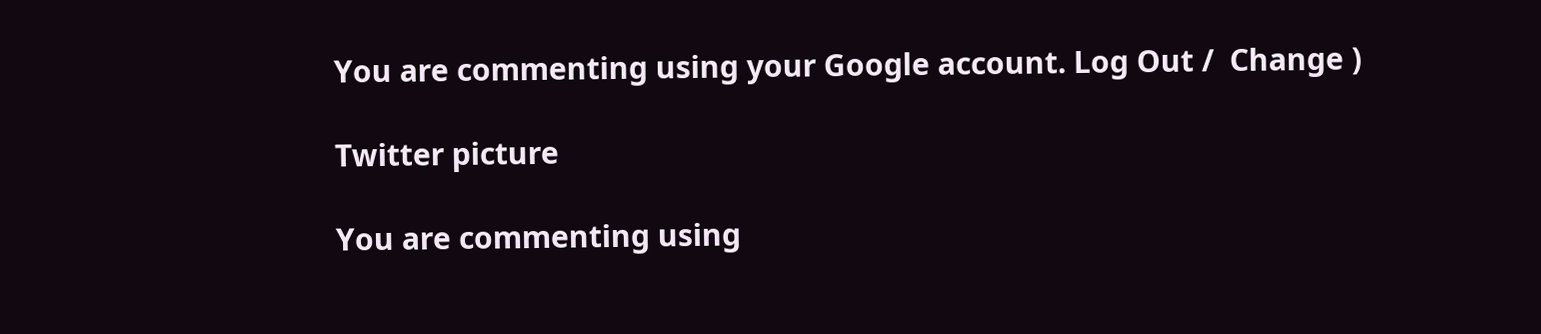You are commenting using your Google account. Log Out /  Change )

Twitter picture

You are commenting using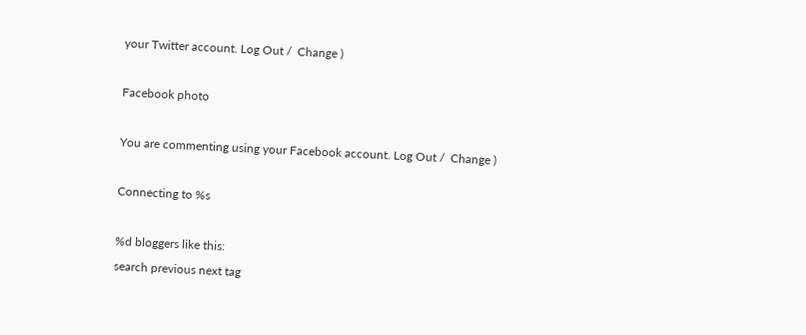your Twitter account. Log Out /  Change )

Facebook photo

You are commenting using your Facebook account. Log Out /  Change )

Connecting to %s

%d bloggers like this:
search previous next tag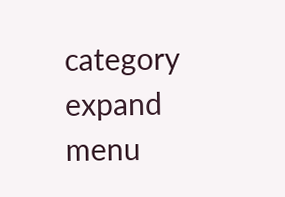category expand menu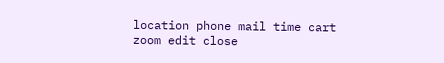location phone mail time cart zoom edit close